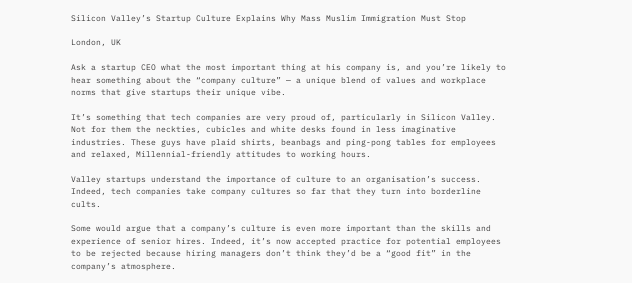Silicon Valley’s Startup Culture Explains Why Mass Muslim Immigration Must Stop

London, UK

Ask a startup CEO what the most important thing at his company is, and you’re likely to hear something about the “company culture” — a unique blend of values and workplace norms that give startups their unique vibe.

It’s something that tech companies are very proud of, particularly in Silicon Valley. Not for them the neckties, cubicles and white desks found in less imaginative industries. These guys have plaid shirts, beanbags and ping-pong tables for employees and relaxed, Millennial-friendly attitudes to working hours.

Valley startups understand the importance of culture to an organisation’s success. Indeed, tech companies take company cultures so far that they turn into borderline cults.

Some would argue that a company’s culture is even more important than the skills and experience of senior hires. Indeed, it’s now accepted practice for potential employees to be rejected because hiring managers don’t think they’d be a “good fit” in the company’s atmosphere.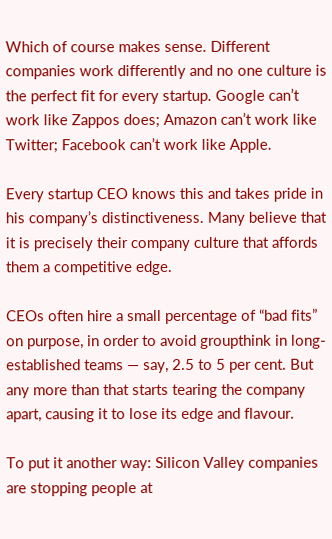Which of course makes sense. Different companies work differently and no one culture is the perfect fit for every startup. Google can’t work like Zappos does; Amazon can’t work like Twitter; Facebook can’t work like Apple.

Every startup CEO knows this and takes pride in his company’s distinctiveness. Many believe that it is precisely their company culture that affords them a competitive edge.

CEOs often hire a small percentage of “bad fits” on purpose, in order to avoid groupthink in long-established teams — say, 2.5 to 5 per cent. But any more than that starts tearing the company apart, causing it to lose its edge and flavour.

To put it another way: Silicon Valley companies are stopping people at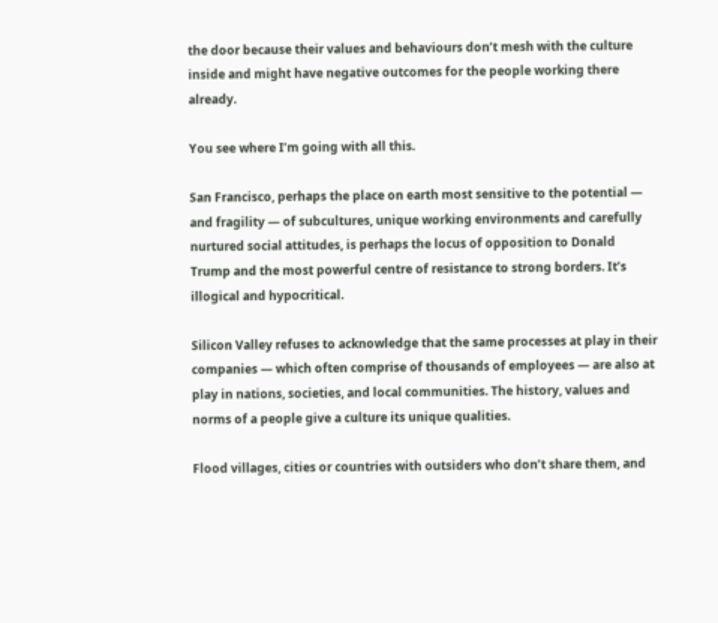the door because their values and behaviours don’t mesh with the culture inside and might have negative outcomes for the people working there already.

You see where I’m going with all this.

San Francisco, perhaps the place on earth most sensitive to the potential — and fragility — of subcultures, unique working environments and carefully nurtured social attitudes, is perhaps the locus of opposition to Donald Trump and the most powerful centre of resistance to strong borders. It’s illogical and hypocritical.

Silicon Valley refuses to acknowledge that the same processes at play in their companies — which often comprise of thousands of employees — are also at play in nations, societies, and local communities. The history, values and norms of a people give a culture its unique qualities.

Flood villages, cities or countries with outsiders who don’t share them, and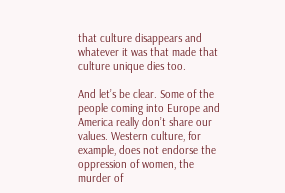that culture disappears and whatever it was that made that culture unique dies too.

And let’s be clear. Some of the people coming into Europe and America really don’t share our values. Western culture, for example, does not endorse the oppression of women, the murder of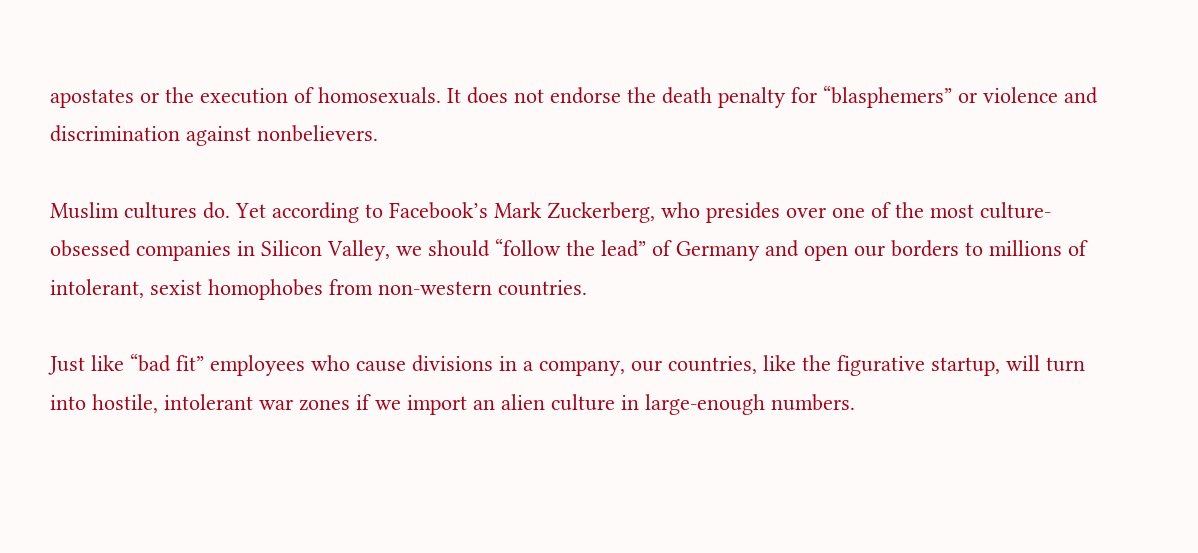apostates or the execution of homosexuals. It does not endorse the death penalty for “blasphemers” or violence and discrimination against nonbelievers.

Muslim cultures do. Yet according to Facebook’s Mark Zuckerberg, who presides over one of the most culture-obsessed companies in Silicon Valley, we should “follow the lead” of Germany and open our borders to millions of intolerant, sexist homophobes from non-western countries.

Just like “bad fit” employees who cause divisions in a company, our countries, like the figurative startup, will turn into hostile, intolerant war zones if we import an alien culture in large-enough numbers.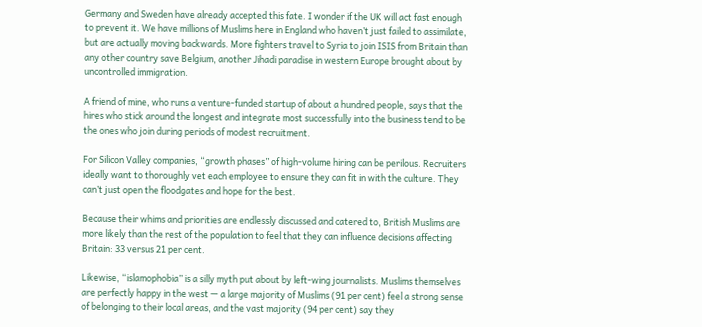Germany and Sweden have already accepted this fate. I wonder if the UK will act fast enough to prevent it. We have millions of Muslims here in England who haven’t just failed to assimilate, but are actually moving backwards. More fighters travel to Syria to join ISIS from Britain than any other country save Belgium, another Jihadi paradise in western Europe brought about by uncontrolled immigration.

A friend of mine, who runs a venture-funded startup of about a hundred people, says that the hires who stick around the longest and integrate most successfully into the business tend to be the ones who join during periods of modest recruitment.

For Silicon Valley companies, “growth phases” of high-volume hiring can be perilous. Recruiters ideally want to thoroughly vet each employee to ensure they can fit in with the culture. They can’t just open the floodgates and hope for the best.

Because their whims and priorities are endlessly discussed and catered to, British Muslims are more likely than the rest of the population to feel that they can influence decisions affecting Britain: 33 versus 21 per cent.

Likewise, “islamophobia” is a silly myth put about by left-wing journalists. Muslims themselves are perfectly happy in the west — a large majority of Muslims (91 per cent) feel a strong sense of belonging to their local areas, and the vast majority (94 per cent) say they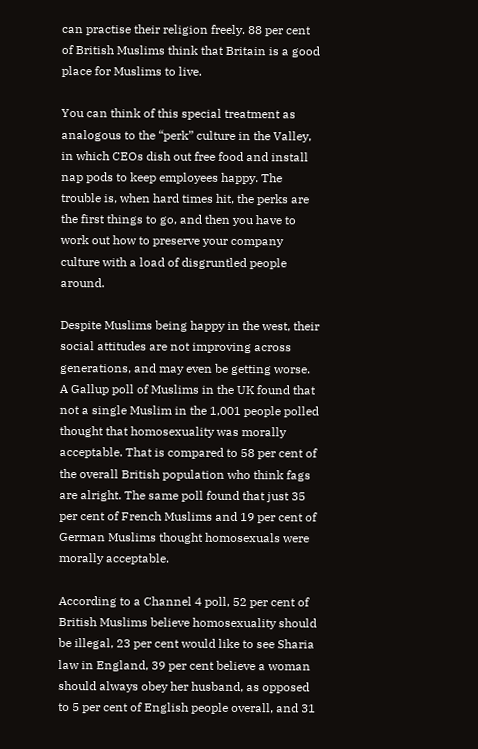can practise their religion freely. 88 per cent of British Muslims think that Britain is a good place for Muslims to live.

You can think of this special treatment as analogous to the “perk” culture in the Valley, in which CEOs dish out free food and install nap pods to keep employees happy. The trouble is, when hard times hit, the perks are the first things to go, and then you have to work out how to preserve your company culture with a load of disgruntled people around.

Despite Muslims being happy in the west, their social attitudes are not improving across generations, and may even be getting worse. A Gallup poll of Muslims in the UK found that not a single Muslim in the 1,001 people polled thought that homosexuality was morally acceptable. That is compared to 58 per cent of the overall British population who think fags are alright. The same poll found that just 35 per cent of French Muslims and 19 per cent of German Muslims thought homosexuals were morally acceptable.

According to a Channel 4 poll, 52 per cent of British Muslims believe homosexuality should be illegal, 23 per cent would like to see Sharia law in England, 39 per cent believe a woman should always obey her husband, as opposed to 5 per cent of English people overall, and 31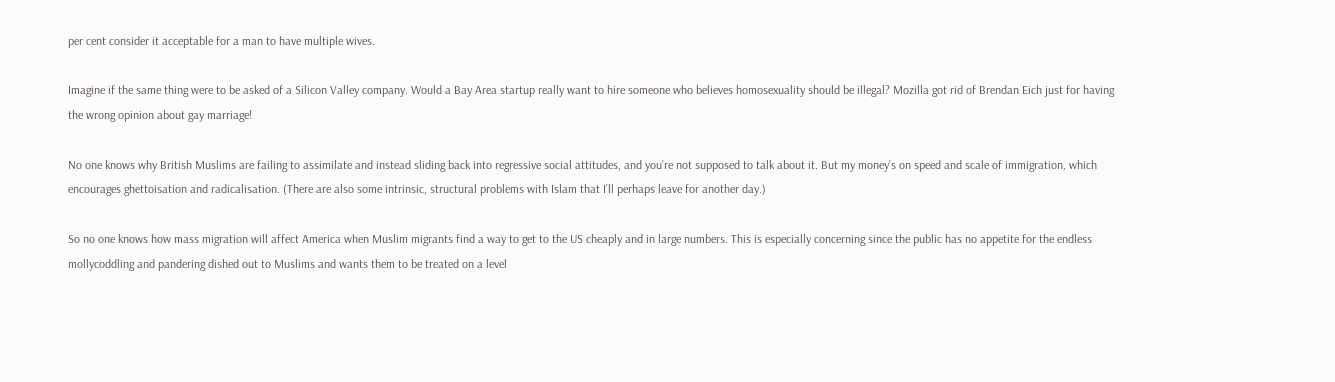per cent consider it acceptable for a man to have multiple wives.

Imagine if the same thing were to be asked of a Silicon Valley company. Would a Bay Area startup really want to hire someone who believes homosexuality should be illegal? Mozilla got rid of Brendan Eich just for having the wrong opinion about gay marriage!

No one knows why British Muslims are failing to assimilate and instead sliding back into regressive social attitudes, and you’re not supposed to talk about it. But my money’s on speed and scale of immigration, which encourages ghettoisation and radicalisation. (There are also some intrinsic, structural problems with Islam that I’ll perhaps leave for another day.)

So no one knows how mass migration will affect America when Muslim migrants find a way to get to the US cheaply and in large numbers. This is especially concerning since the public has no appetite for the endless mollycoddling and pandering dished out to Muslims and wants them to be treated on a level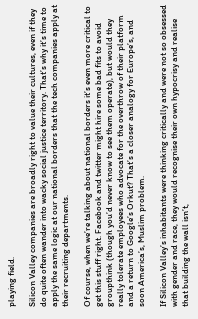playing field.

Silicon Valley companies are broadly right to value their cultures, even if they do quite often wander into wacky social justice territory. That’s why it’s time to apply the same logic at our national borders that the tech companies apply at their recruiting departments.

Of course, when we’re talking about national borders it’s even more critical to get this stuff right. Facebook and twitter might hire some bad fits to avoid groupthink (though you’d never know to see them operate), but would they really tolerate employees who advocate for the overthrow of their platform and a return to Google’s Orkut? That’s a closer analogy for Europe’s, and soon America’s, Muslim problem.

If Silicon Valley’s inhabitants were thinking critically and were not so obsessed with gender and race, they would recognise their own hypocrisy and realise that building the wall isn’t,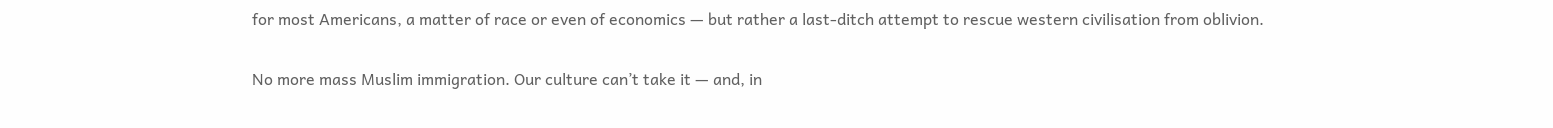for most Americans, a matter of race or even of economics — but rather a last-ditch attempt to rescue western civilisation from oblivion.

No more mass Muslim immigration. Our culture can’t take it — and, in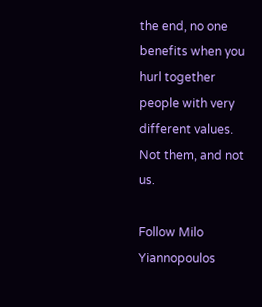the end, no one benefits when you hurl together people with very different values. Not them, and not us.

Follow Milo Yiannopoulos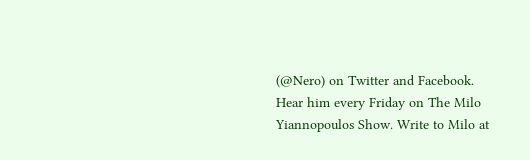(@Nero) on Twitter and Facebook. Hear him every Friday on The Milo Yiannopoulos Show. Write to Milo at